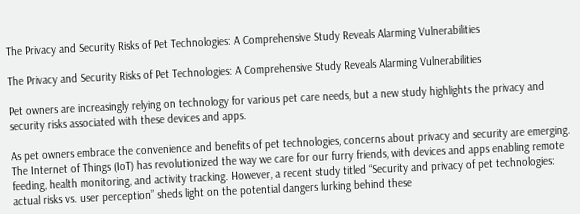The Privacy and Security Risks of Pet Technologies: A Comprehensive Study Reveals Alarming Vulnerabilities

The Privacy and Security Risks of Pet Technologies: A Comprehensive Study Reveals Alarming Vulnerabilities

Pet owners are increasingly relying on technology for various pet care needs, but a new study highlights the privacy and security risks associated with these devices and apps.

As pet owners embrace the convenience and benefits of pet technologies, concerns about privacy and security are emerging. The Internet of Things (IoT) has revolutionized the way we care for our furry friends, with devices and apps enabling remote feeding, health monitoring, and activity tracking. However, a recent study titled “Security and privacy of pet technologies: actual risks vs. user perception” sheds light on the potential dangers lurking behind these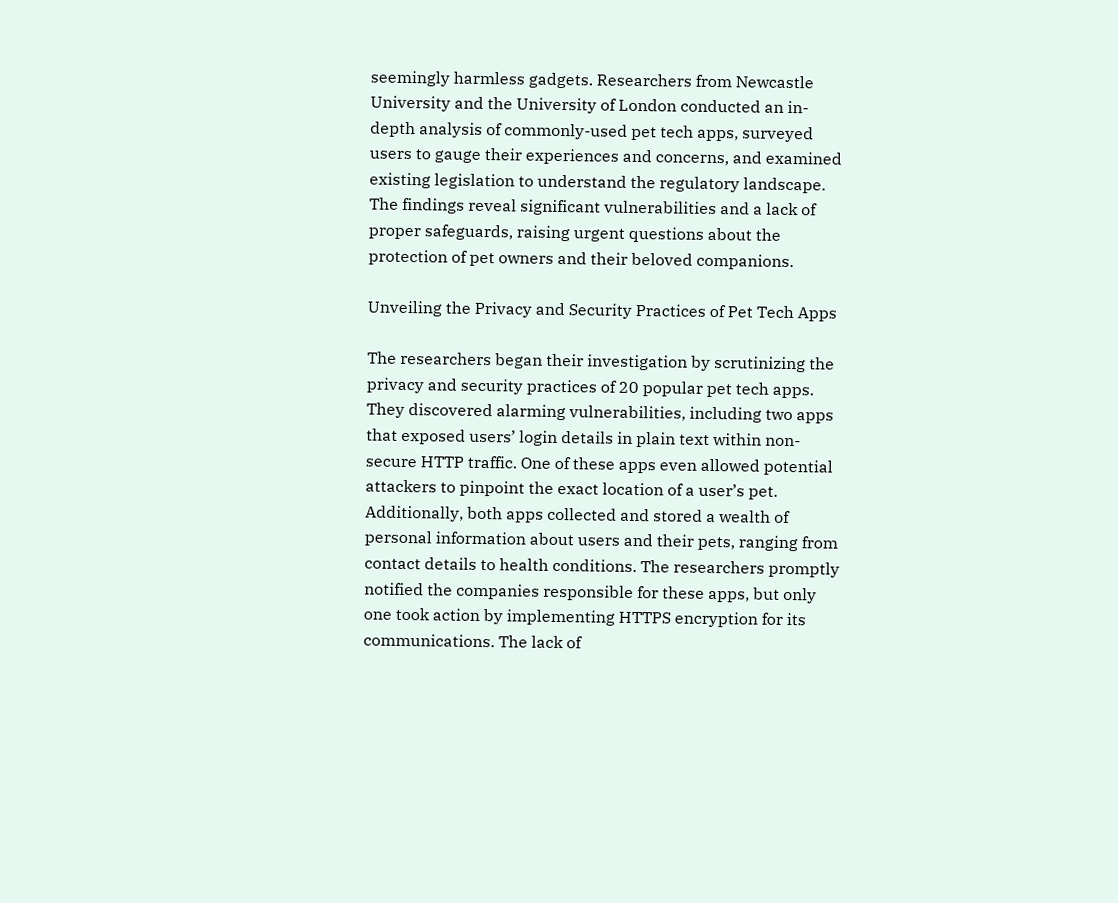seemingly harmless gadgets. Researchers from Newcastle University and the University of London conducted an in-depth analysis of commonly-used pet tech apps, surveyed users to gauge their experiences and concerns, and examined existing legislation to understand the regulatory landscape. The findings reveal significant vulnerabilities and a lack of proper safeguards, raising urgent questions about the protection of pet owners and their beloved companions.

Unveiling the Privacy and Security Practices of Pet Tech Apps

The researchers began their investigation by scrutinizing the privacy and security practices of 20 popular pet tech apps. They discovered alarming vulnerabilities, including two apps that exposed users’ login details in plain text within non-secure HTTP traffic. One of these apps even allowed potential attackers to pinpoint the exact location of a user’s pet. Additionally, both apps collected and stored a wealth of personal information about users and their pets, ranging from contact details to health conditions. The researchers promptly notified the companies responsible for these apps, but only one took action by implementing HTTPS encryption for its communications. The lack of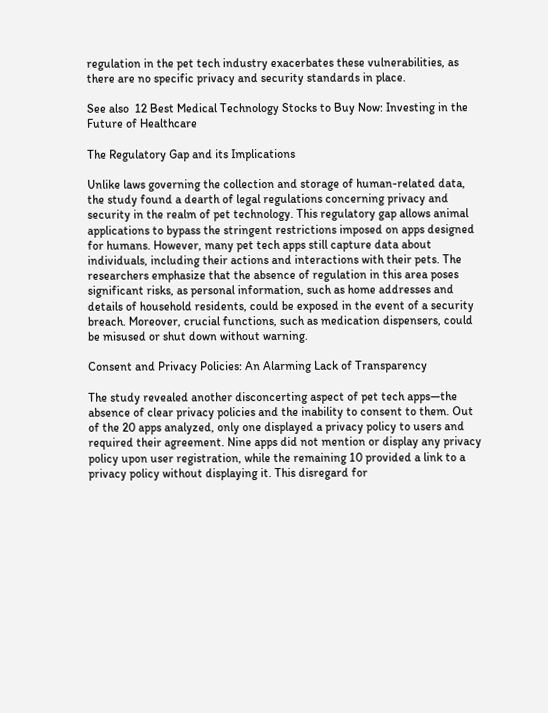regulation in the pet tech industry exacerbates these vulnerabilities, as there are no specific privacy and security standards in place.

See also  12 Best Medical Technology Stocks to Buy Now: Investing in the Future of Healthcare

The Regulatory Gap and its Implications

Unlike laws governing the collection and storage of human-related data, the study found a dearth of legal regulations concerning privacy and security in the realm of pet technology. This regulatory gap allows animal applications to bypass the stringent restrictions imposed on apps designed for humans. However, many pet tech apps still capture data about individuals, including their actions and interactions with their pets. The researchers emphasize that the absence of regulation in this area poses significant risks, as personal information, such as home addresses and details of household residents, could be exposed in the event of a security breach. Moreover, crucial functions, such as medication dispensers, could be misused or shut down without warning.

Consent and Privacy Policies: An Alarming Lack of Transparency

The study revealed another disconcerting aspect of pet tech apps—the absence of clear privacy policies and the inability to consent to them. Out of the 20 apps analyzed, only one displayed a privacy policy to users and required their agreement. Nine apps did not mention or display any privacy policy upon user registration, while the remaining 10 provided a link to a privacy policy without displaying it. This disregard for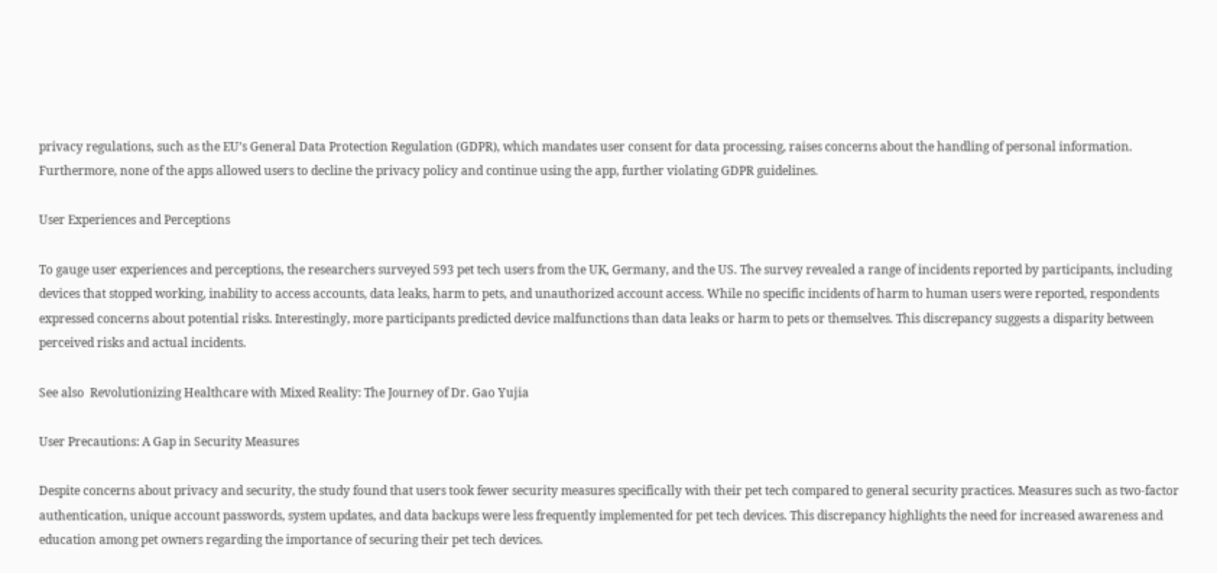privacy regulations, such as the EU’s General Data Protection Regulation (GDPR), which mandates user consent for data processing, raises concerns about the handling of personal information. Furthermore, none of the apps allowed users to decline the privacy policy and continue using the app, further violating GDPR guidelines.

User Experiences and Perceptions

To gauge user experiences and perceptions, the researchers surveyed 593 pet tech users from the UK, Germany, and the US. The survey revealed a range of incidents reported by participants, including devices that stopped working, inability to access accounts, data leaks, harm to pets, and unauthorized account access. While no specific incidents of harm to human users were reported, respondents expressed concerns about potential risks. Interestingly, more participants predicted device malfunctions than data leaks or harm to pets or themselves. This discrepancy suggests a disparity between perceived risks and actual incidents.

See also  Revolutionizing Healthcare with Mixed Reality: The Journey of Dr. Gao Yujia

User Precautions: A Gap in Security Measures

Despite concerns about privacy and security, the study found that users took fewer security measures specifically with their pet tech compared to general security practices. Measures such as two-factor authentication, unique account passwords, system updates, and data backups were less frequently implemented for pet tech devices. This discrepancy highlights the need for increased awareness and education among pet owners regarding the importance of securing their pet tech devices.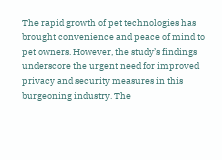The rapid growth of pet technologies has brought convenience and peace of mind to pet owners. However, the study’s findings underscore the urgent need for improved privacy and security measures in this burgeoning industry. The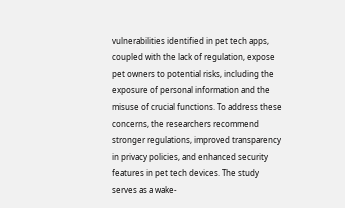vulnerabilities identified in pet tech apps, coupled with the lack of regulation, expose pet owners to potential risks, including the exposure of personal information and the misuse of crucial functions. To address these concerns, the researchers recommend stronger regulations, improved transparency in privacy policies, and enhanced security features in pet tech devices. The study serves as a wake-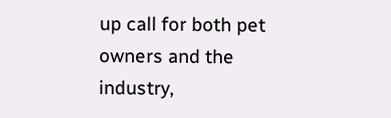up call for both pet owners and the industry,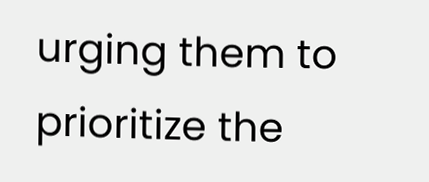urging them to prioritize the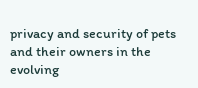privacy and security of pets and their owners in the evolving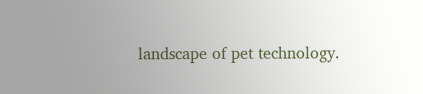landscape of pet technology.